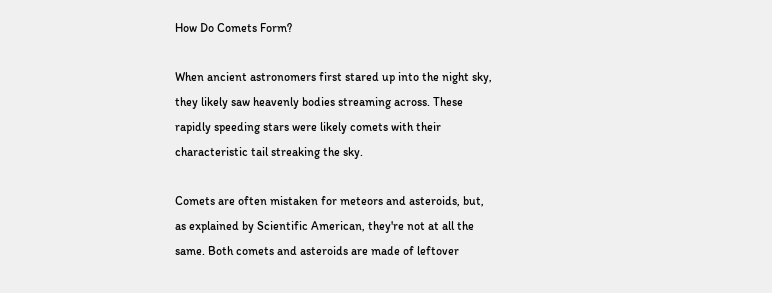How Do Comets Form?

When ancient astronomers first stared up into the night sky, they likely saw heavenly bodies streaming across. These rapidly speeding stars were likely comets with their characteristic tail streaking the sky.

Comets are often mistaken for meteors and asteroids, but, as explained by Scientific American, they're not at all the same. Both comets and asteroids are made of leftover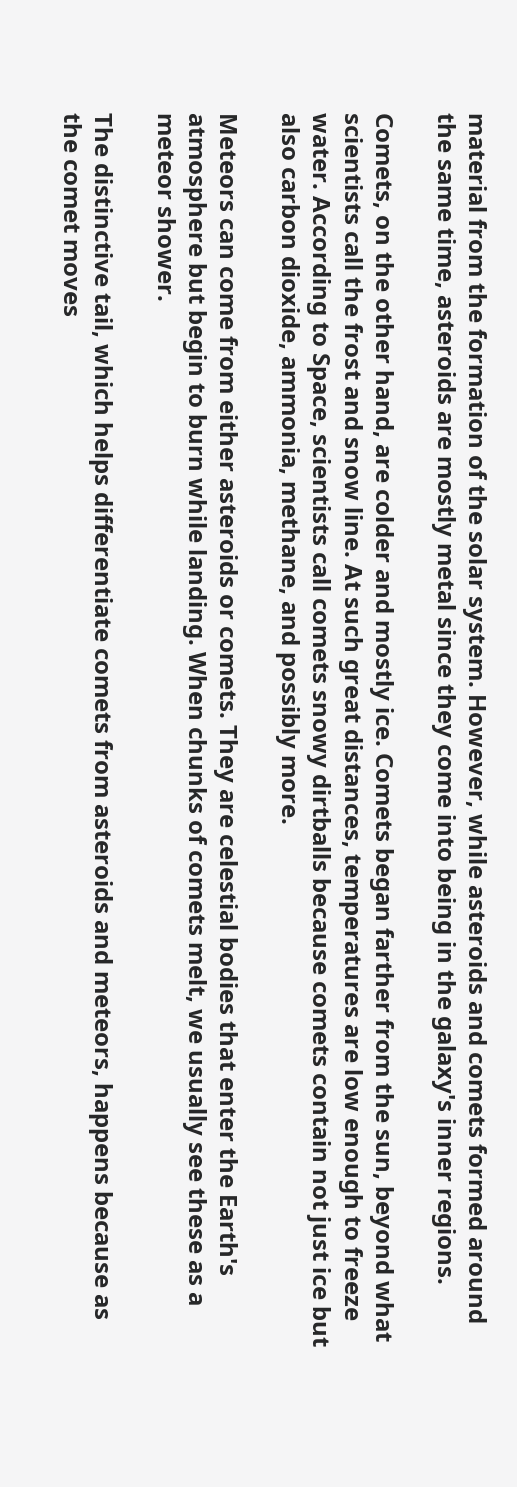material from the formation of the solar system. However, while asteroids and comets formed around the same time, asteroids are mostly metal since they come into being in the galaxy's inner regions.

Comets, on the other hand, are colder and mostly ice. Comets began farther from the sun, beyond what scientists call the frost and snow line. At such great distances, temperatures are low enough to freeze water. According to Space, scientists call comets snowy dirtballs because comets contain not just ice but also carbon dioxide, ammonia, methane, and possibly more.

Meteors can come from either asteroids or comets. They are celestial bodies that enter the Earth's atmosphere but begin to burn while landing. When chunks of comets melt, we usually see these as a meteor shower.

The distinctive tail, which helps differentiate comets from asteroids and meteors, happens because as the comet moves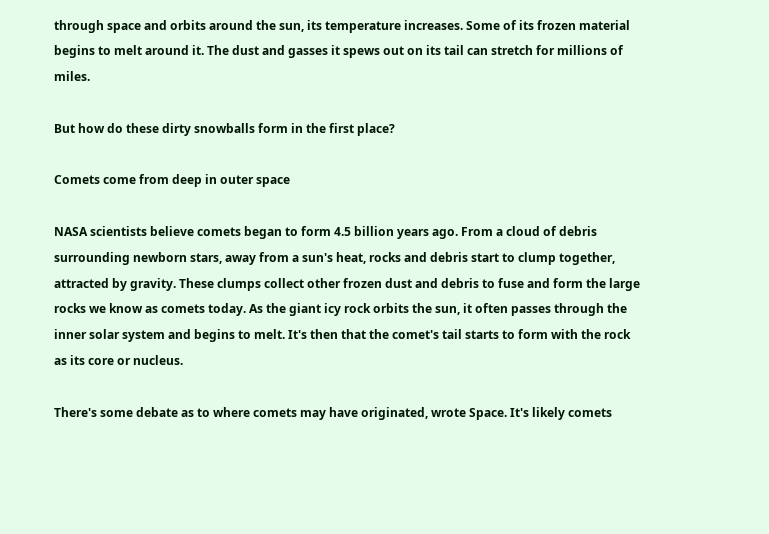through space and orbits around the sun, its temperature increases. Some of its frozen material begins to melt around it. The dust and gasses it spews out on its tail can stretch for millions of miles.

But how do these dirty snowballs form in the first place?

Comets come from deep in outer space

NASA scientists believe comets began to form 4.5 billion years ago. From a cloud of debris surrounding newborn stars, away from a sun's heat, rocks and debris start to clump together, attracted by gravity. These clumps collect other frozen dust and debris to fuse and form the large rocks we know as comets today. As the giant icy rock orbits the sun, it often passes through the inner solar system and begins to melt. It's then that the comet's tail starts to form with the rock as its core or nucleus.

There's some debate as to where comets may have originated, wrote Space. It's likely comets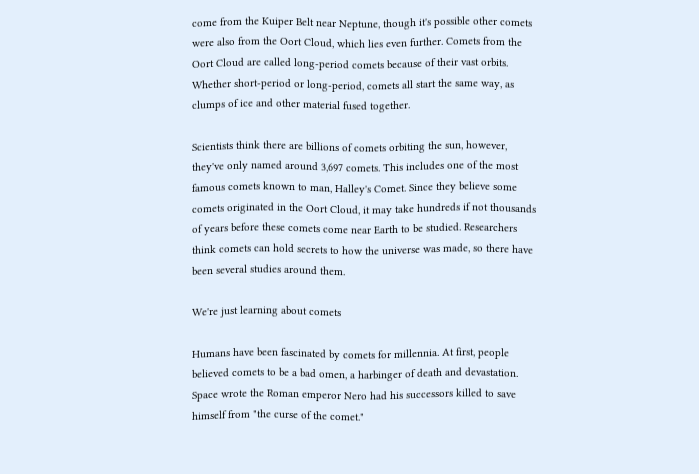come from the Kuiper Belt near Neptune, though it's possible other comets were also from the Oort Cloud, which lies even further. Comets from the Oort Cloud are called long-period comets because of their vast orbits. Whether short-period or long-period, comets all start the same way, as clumps of ice and other material fused together.

Scientists think there are billions of comets orbiting the sun, however, they've only named around 3,697 comets. This includes one of the most famous comets known to man, Halley's Comet. Since they believe some comets originated in the Oort Cloud, it may take hundreds if not thousands of years before these comets come near Earth to be studied. Researchers think comets can hold secrets to how the universe was made, so there have been several studies around them.

We're just learning about comets

Humans have been fascinated by comets for millennia. At first, people believed comets to be a bad omen, a harbinger of death and devastation. Space wrote the Roman emperor Nero had his successors killed to save himself from "the curse of the comet."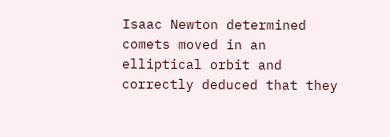Isaac Newton determined comets moved in an elliptical orbit and correctly deduced that they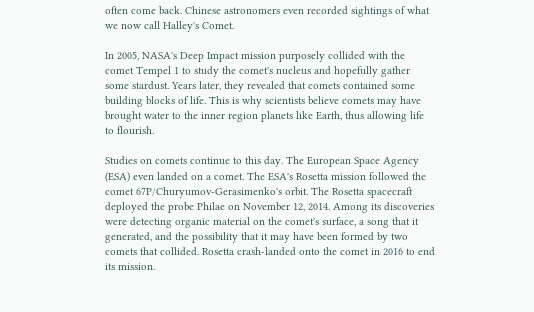often come back. Chinese astronomers even recorded sightings of what we now call Halley's Comet.

In 2005, NASA's Deep Impact mission purposely collided with the comet Tempel 1 to study the comet's nucleus and hopefully gather some stardust. Years later, they revealed that comets contained some building blocks of life. This is why scientists believe comets may have brought water to the inner region planets like Earth, thus allowing life to flourish.

Studies on comets continue to this day. The European Space Agency (ESA) even landed on a comet. The ESA's Rosetta mission followed the comet 67P/Churyumov-Gerasimenko's orbit. The Rosetta spacecraft deployed the probe Philae on November 12, 2014. Among its discoveries were detecting organic material on the comet's surface, a song that it generated, and the possibility that it may have been formed by two comets that collided. Rosetta crash-landed onto the comet in 2016 to end its mission.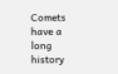Comets have a long history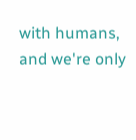with humans, and we're only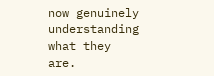now genuinely understanding what they are.